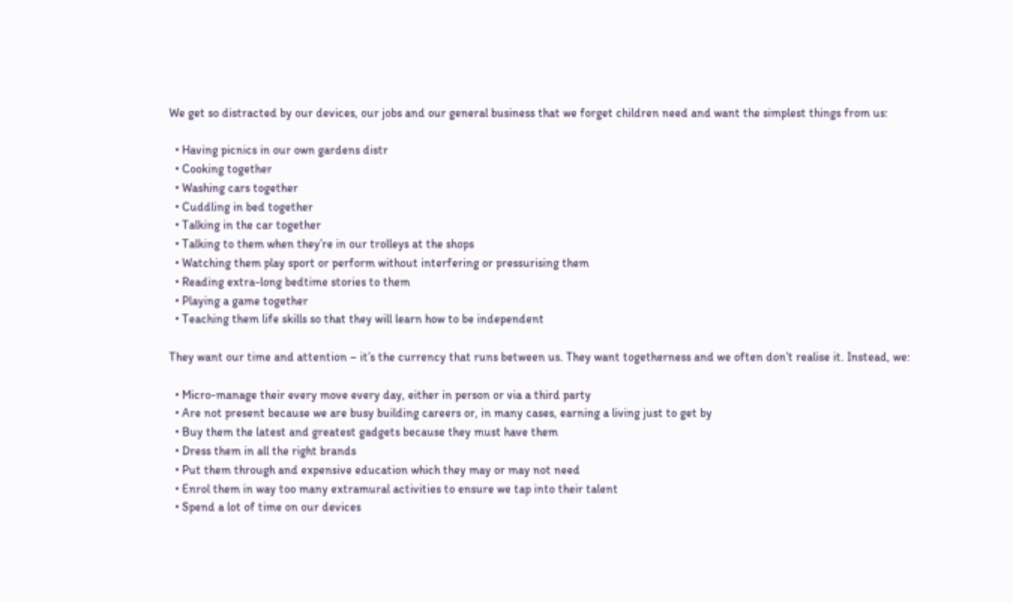We get so distracted by our devices, our jobs and our general business that we forget children need and want the simplest things from us:

  • Having picnics in our own gardens distr
  • Cooking together
  • Washing cars together
  • Cuddling in bed together
  • Talking in the car together
  • Talking to them when they’re in our trolleys at the shops
  • Watching them play sport or perform without interfering or pressurising them
  • Reading extra-long bedtime stories to them
  • Playing a game together
  • Teaching them life skills so that they will learn how to be independent

They want our time and attention – it’s the currency that runs between us. They want togetherness and we often don’t realise it. Instead, we:

  • Micro-manage their every move every day, either in person or via a third party
  • Are not present because we are busy building careers or, in many cases, earning a living just to get by
  • Buy them the latest and greatest gadgets because they must have them
  • Dress them in all the right brands
  • Put them through and expensive education which they may or may not need
  • Enrol them in way too many extramural activities to ensure we tap into their talent
  • Spend a lot of time on our devices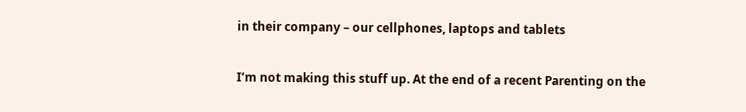in their company – our cellphones, laptops and tablets

I’m not making this stuff up. At the end of a recent Parenting on the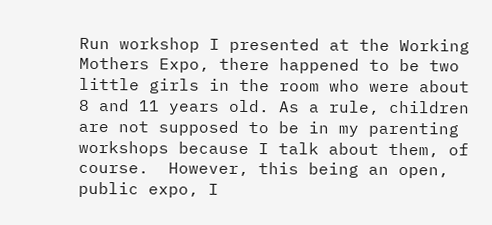Run workshop I presented at the Working Mothers Expo, there happened to be two little girls in the room who were about 8 and 11 years old. As a rule, children are not supposed to be in my parenting workshops because I talk about them, of course.  However, this being an open, public expo, I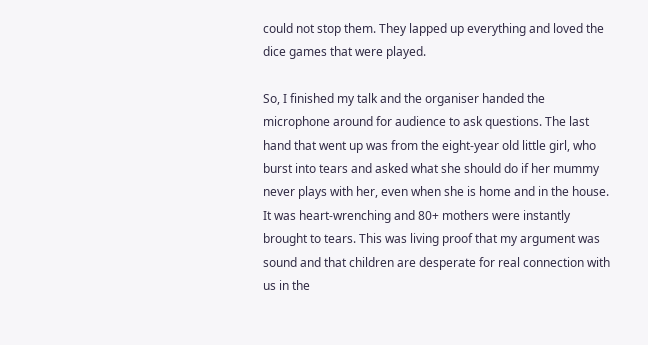could not stop them. They lapped up everything and loved the dice games that were played.

So, I finished my talk and the organiser handed the microphone around for audience to ask questions. The last hand that went up was from the eight-year old little girl, who burst into tears and asked what she should do if her mummy never plays with her, even when she is home and in the house. It was heart-wrenching and 80+ mothers were instantly brought to tears. This was living proof that my argument was sound and that children are desperate for real connection with us in the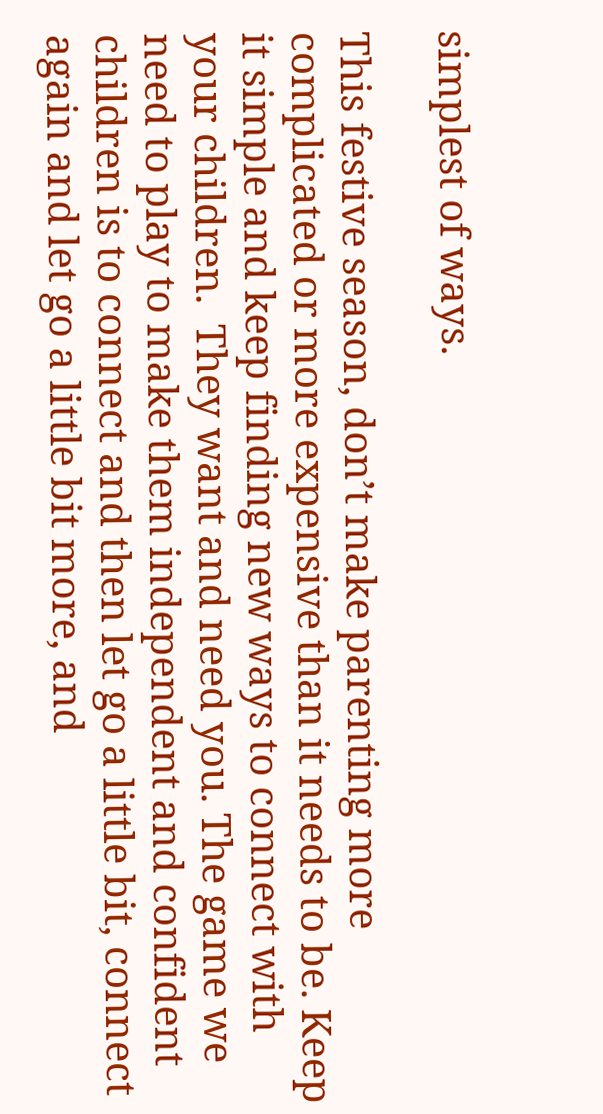simplest of ways.

This festive season, don’t make parenting more complicated or more expensive than it needs to be. Keep it simple and keep finding new ways to connect with your children.  They want and need you. The game we need to play to make them independent and confident children is to connect and then let go a little bit, connect again and let go a little bit more, and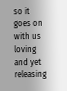so it goes on with us loving and yet releasing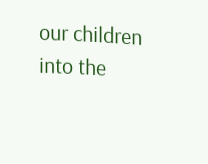our children into the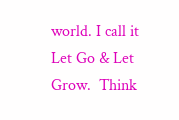world. I call it Let Go & Let Grow.  Think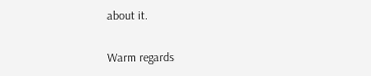about it.

Warm regards